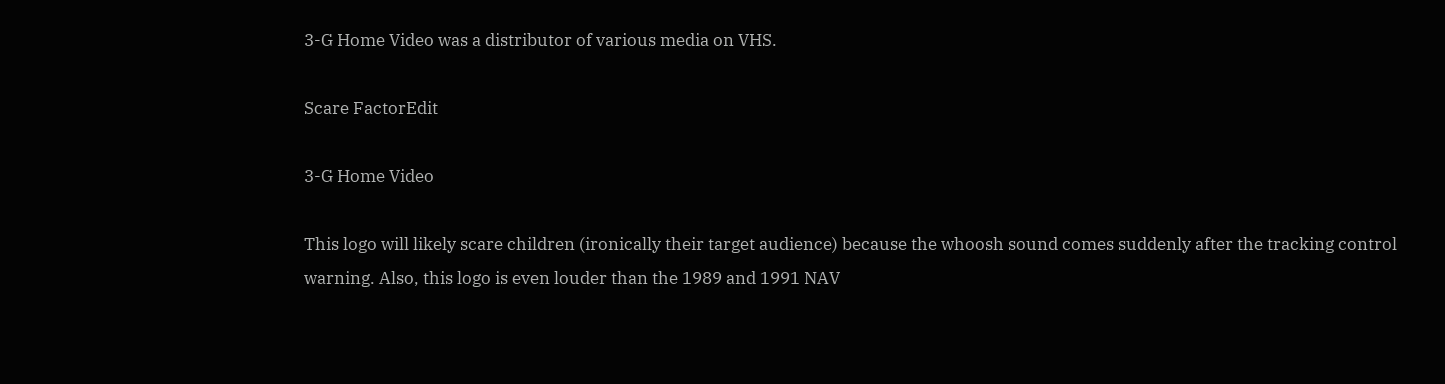3-G Home Video was a distributor of various media on VHS.

Scare FactorEdit

3-G Home Video

This logo will likely scare children (ironically their target audience) because the whoosh sound comes suddenly after the tracking control warning. Also, this logo is even louder than the 1989 and 1991 NAV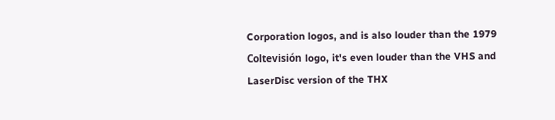Corporation logos, and is also louder than the 1979 Coltevisión logo, it's even louder than the VHS and LaserDisc version of the THX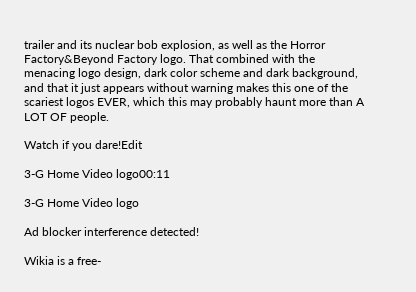trailer and its nuclear bob explosion, as well as the Horror Factory&Beyond Factory logo. That combined with the menacing logo design, dark color scheme and dark background, and that it just appears without warning makes this one of the scariest logos EVER, which this may probably haunt more than A LOT OF people.

Watch if you dare!Edit

3-G Home Video logo00:11

3-G Home Video logo

Ad blocker interference detected!

Wikia is a free-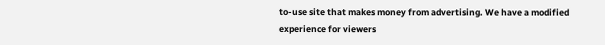to-use site that makes money from advertising. We have a modified experience for viewers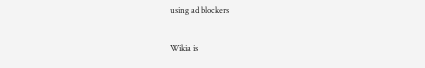using ad blockers

Wikia is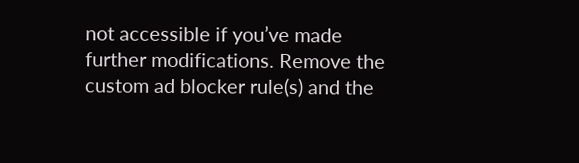not accessible if you’ve made further modifications. Remove the custom ad blocker rule(s) and the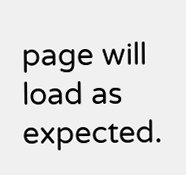page will load as expected.